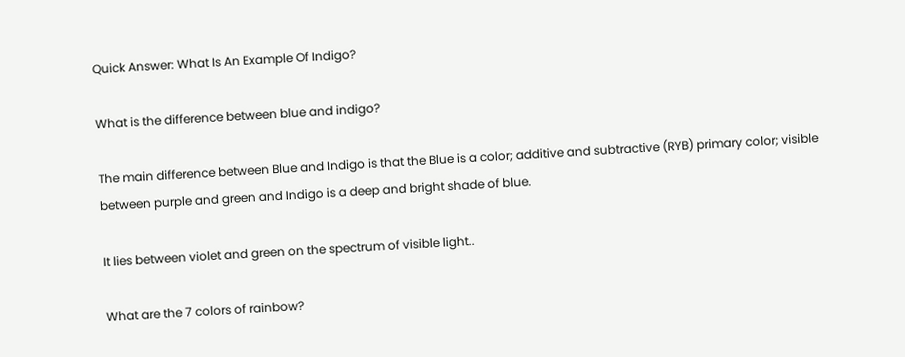Quick Answer: What Is An Example Of Indigo?

What is the difference between blue and indigo?

The main difference between Blue and Indigo is that the Blue is a color; additive and subtractive (RYB) primary color; visible between purple and green and Indigo is a deep and bright shade of blue.

It lies between violet and green on the spectrum of visible light..

What are the 7 colors of rainbow?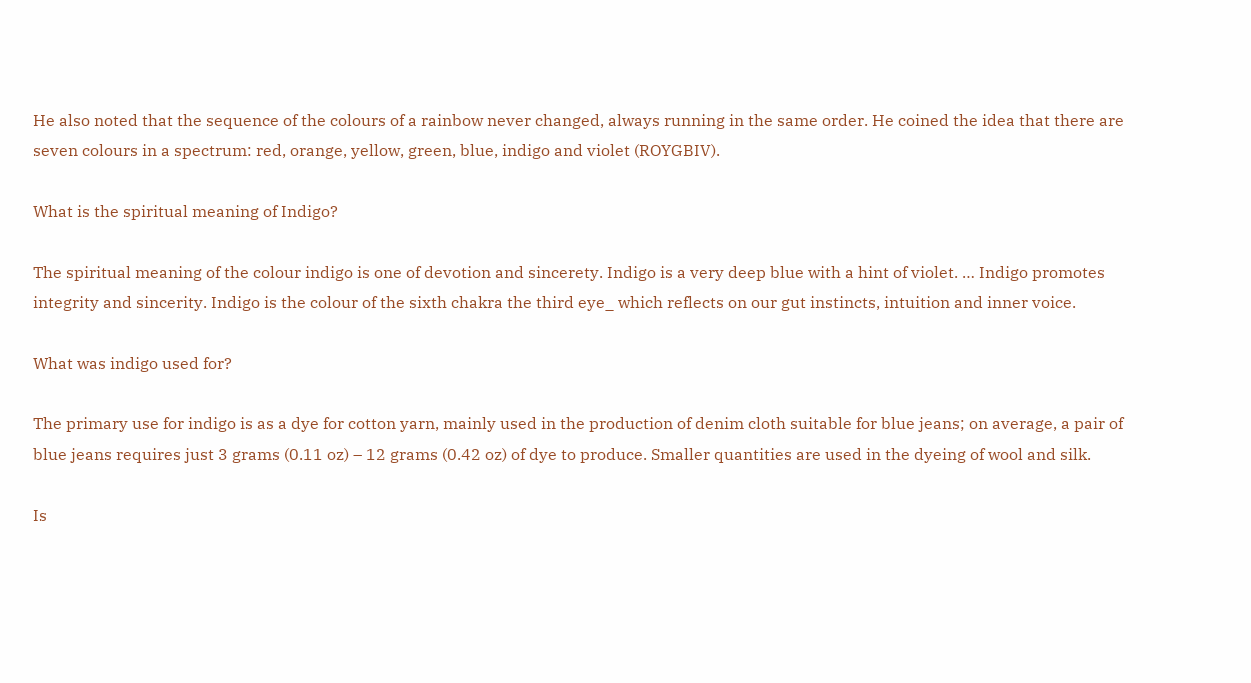He also noted that the sequence of the colours of a rainbow never changed, always running in the same order. He coined the idea that there are seven colours in a spectrum: red, orange, yellow, green, blue, indigo and violet (ROYGBIV).

What is the spiritual meaning of Indigo?

The spiritual meaning of the colour indigo is one of devotion and sincerety. Indigo is a very deep blue with a hint of violet. … Indigo promotes integrity and sincerity. Indigo is the colour of the sixth chakra the third eye_ which reflects on our gut instincts, intuition and inner voice.

What was indigo used for?

The primary use for indigo is as a dye for cotton yarn, mainly used in the production of denim cloth suitable for blue jeans; on average, a pair of blue jeans requires just 3 grams (0.11 oz) – 12 grams (0.42 oz) of dye to produce. Smaller quantities are used in the dyeing of wool and silk.

Is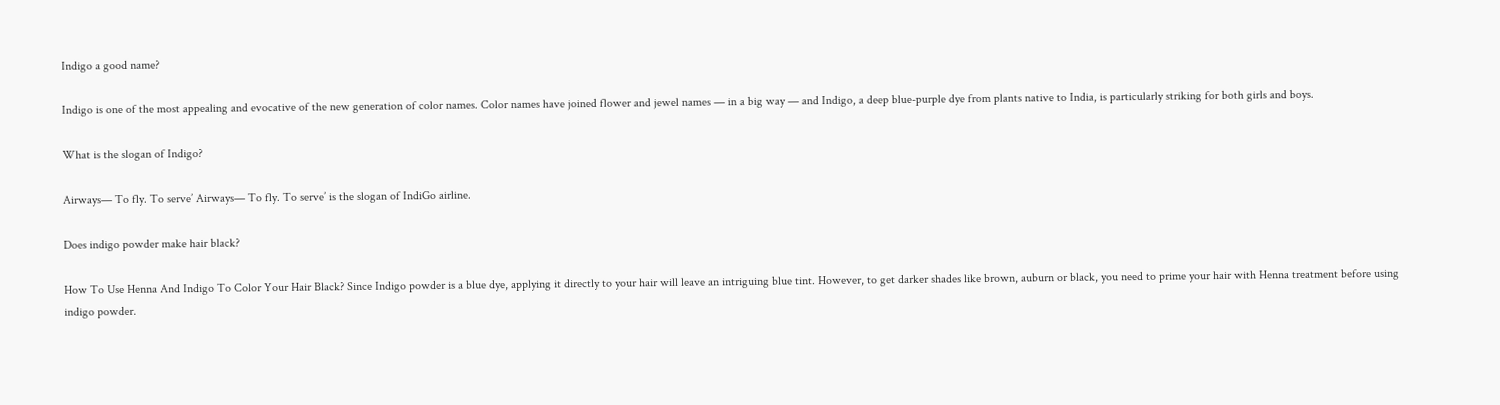Indigo a good name?

Indigo is one of the most appealing and evocative of the new generation of color names. Color names have joined flower and jewel names — in a big way — and Indigo, a deep blue-purple dye from plants native to India, is particularly striking for both girls and boys.

What is the slogan of Indigo?

Airways— To fly. To serve’ Airways— To fly. To serve’ is the slogan of IndiGo airline.

Does indigo powder make hair black?

How To Use Henna And Indigo To Color Your Hair Black? Since Indigo powder is a blue dye, applying it directly to your hair will leave an intriguing blue tint. However, to get darker shades like brown, auburn or black, you need to prime your hair with Henna treatment before using indigo powder.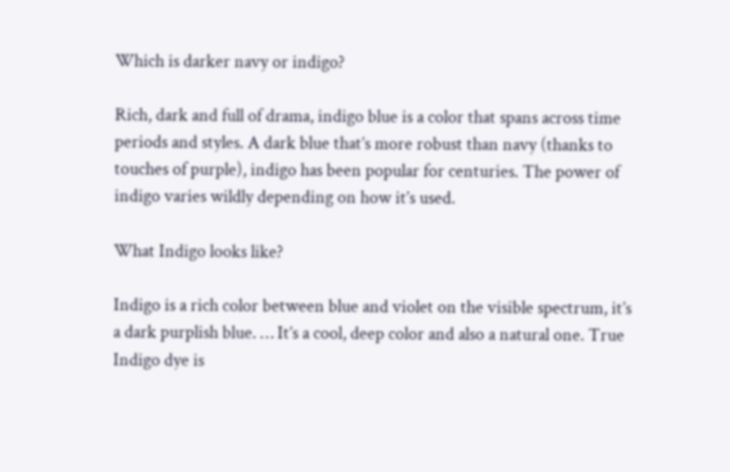Which is darker navy or indigo?

Rich, dark and full of drama, indigo blue is a color that spans across time periods and styles. A dark blue that’s more robust than navy (thanks to touches of purple), indigo has been popular for centuries. The power of indigo varies wildly depending on how it’s used.

What Indigo looks like?

Indigo is a rich color between blue and violet on the visible spectrum, it’s a dark purplish blue. … It’s a cool, deep color and also a natural one. True Indigo dye is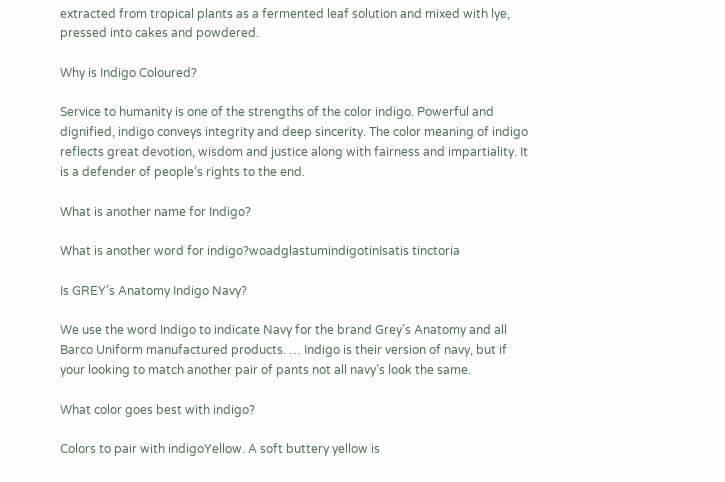extracted from tropical plants as a fermented leaf solution and mixed with lye, pressed into cakes and powdered.

Why is Indigo Coloured?

Service to humanity is one of the strengths of the color indigo. Powerful and dignified, indigo conveys integrity and deep sincerity. The color meaning of indigo reflects great devotion, wisdom and justice along with fairness and impartiality. It is a defender of people’s rights to the end.

What is another name for Indigo?

What is another word for indigo?woadglastumindigotinIsatis tinctoria

Is GREY’s Anatomy Indigo Navy?

We use the word Indigo to indicate Navy for the brand Grey’s Anatomy and all Barco Uniform manufactured products. … Indigo is their version of navy, but if your looking to match another pair of pants not all navy’s look the same.

What color goes best with indigo?

Colors to pair with indigoYellow. A soft buttery yellow is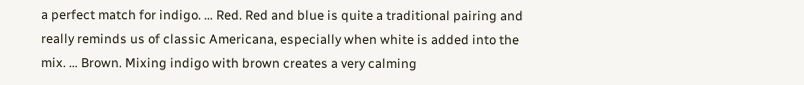a perfect match for indigo. … Red. Red and blue is quite a traditional pairing and really reminds us of classic Americana, especially when white is added into the mix. … Brown. Mixing indigo with brown creates a very calming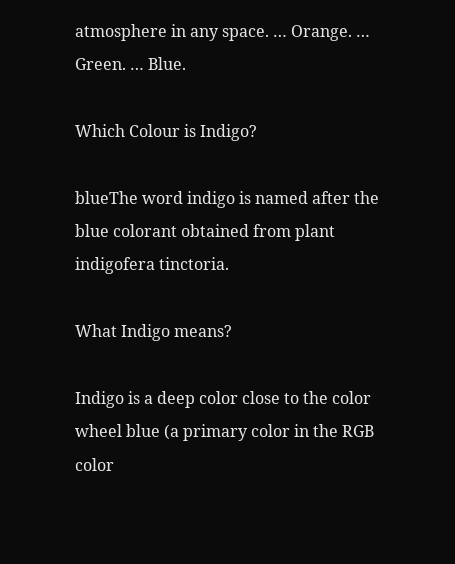atmosphere in any space. … Orange. … Green. … Blue.

Which Colour is Indigo?

blueThe word indigo is named after the blue colorant obtained from plant indigofera tinctoria.

What Indigo means?

Indigo is a deep color close to the color wheel blue (a primary color in the RGB color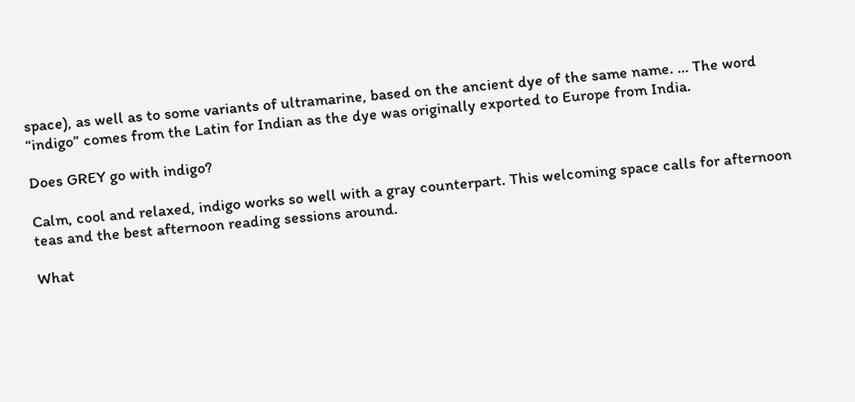space), as well as to some variants of ultramarine, based on the ancient dye of the same name. … The word “indigo” comes from the Latin for Indian as the dye was originally exported to Europe from India.

Does GREY go with indigo?

Calm, cool and relaxed, indigo works so well with a gray counterpart. This welcoming space calls for afternoon teas and the best afternoon reading sessions around.

What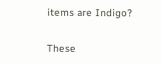items are Indigo?

These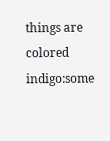things are colored indigo:some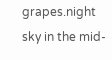grapes.night sky in the mid-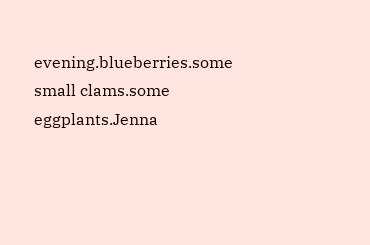evening.blueberries.some small clams.some eggplants.Jenna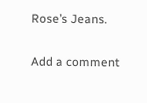Rose’s Jeans.

Add a comment